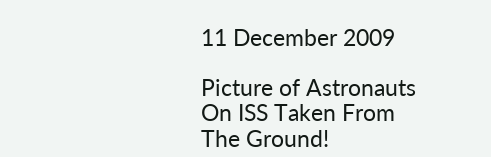11 December 2009

Picture of Astronauts On ISS Taken From The Ground!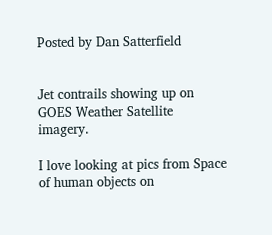Posted by Dan Satterfield


Jet contrails showing up on GOES Weather Satellite imagery.

I love looking at pics from Space of human objects on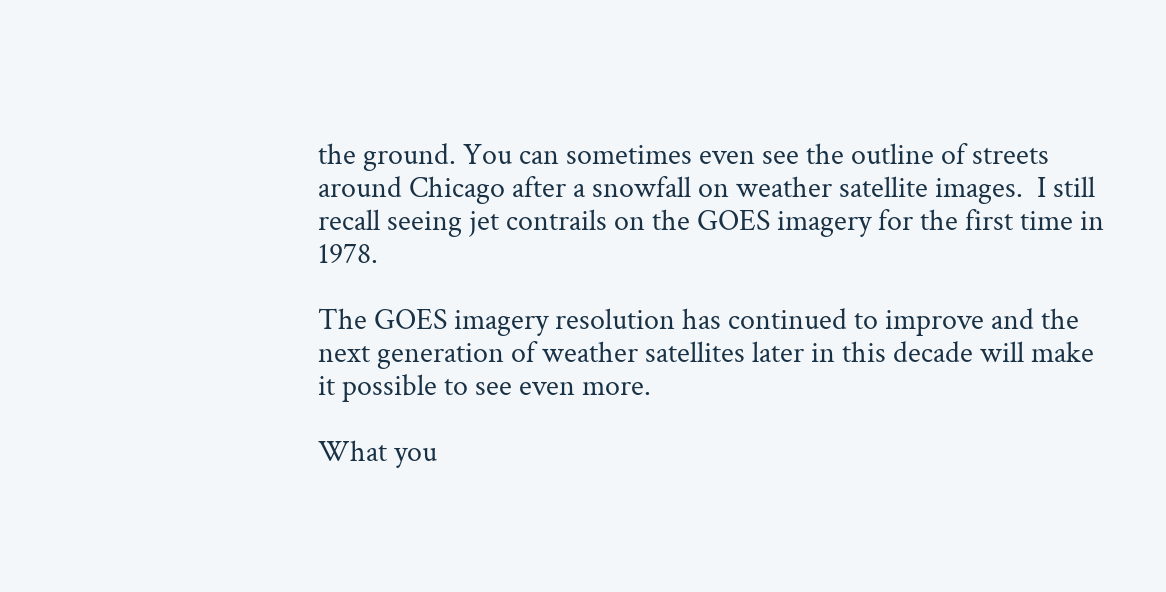the ground. You can sometimes even see the outline of streets around Chicago after a snowfall on weather satellite images.  I still recall seeing jet contrails on the GOES imagery for the first time in 1978.

The GOES imagery resolution has continued to improve and the next generation of weather satellites later in this decade will make it possible to see even more.

What you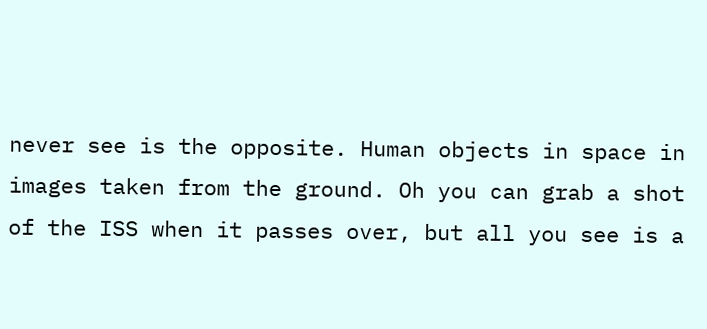never see is the opposite. Human objects in space in images taken from the ground. Oh you can grab a shot of the ISS when it passes over, but all you see is a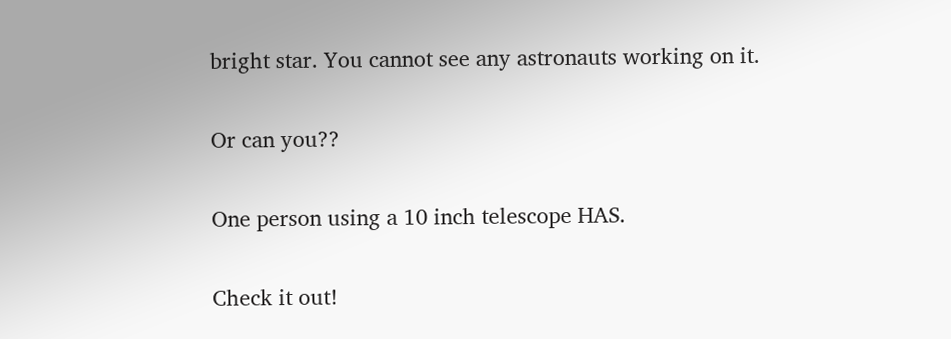bright star. You cannot see any astronauts working on it.

Or can you??

One person using a 10 inch telescope HAS.

Check it out!